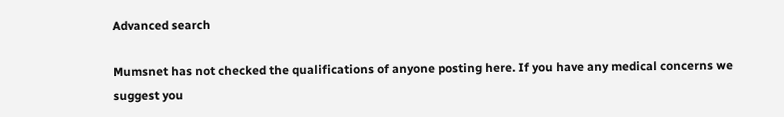Advanced search

Mumsnet has not checked the qualifications of anyone posting here. If you have any medical concerns we suggest you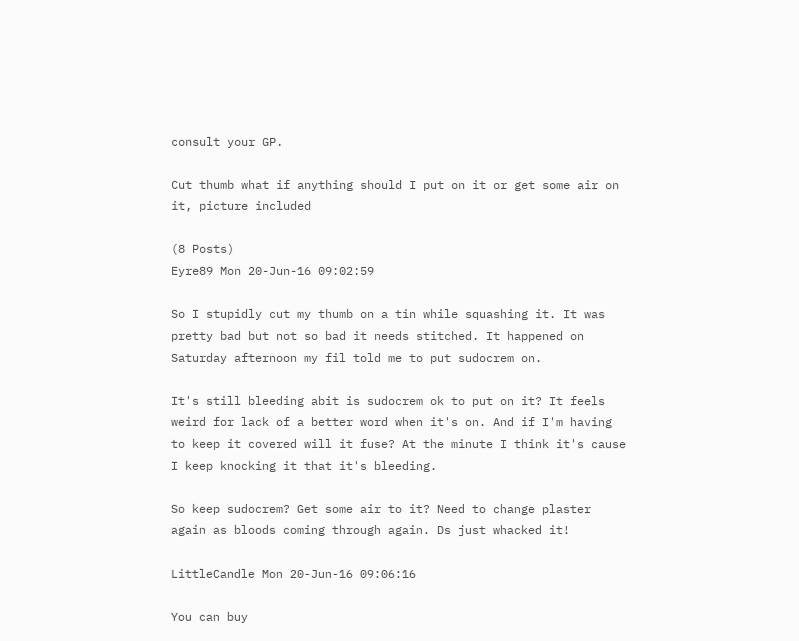consult your GP.

Cut thumb what if anything should I put on it or get some air on it, picture included

(8 Posts)
Eyre89 Mon 20-Jun-16 09:02:59

So I stupidly cut my thumb on a tin while squashing it. It was pretty bad but not so bad it needs stitched. It happened on Saturday afternoon my fil told me to put sudocrem on.

It's still bleeding abit is sudocrem ok to put on it? It feels weird for lack of a better word when it's on. And if I'm having to keep it covered will it fuse? At the minute I think it's cause I keep knocking it that it's bleeding.

So keep sudocrem? Get some air to it? Need to change plaster again as bloods coming through again. Ds just whacked it!

LittleCandle Mon 20-Jun-16 09:06:16

You can buy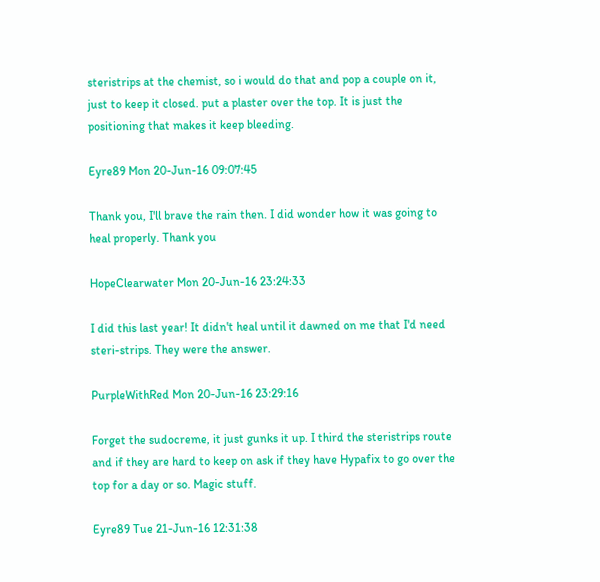steristrips at the chemist, so i would do that and pop a couple on it, just to keep it closed. put a plaster over the top. It is just the positioning that makes it keep bleeding.

Eyre89 Mon 20-Jun-16 09:07:45

Thank you, I'll brave the rain then. I did wonder how it was going to heal properly. Thank you

HopeClearwater Mon 20-Jun-16 23:24:33

I did this last year! It didn't heal until it dawned on me that I'd need steri-strips. They were the answer.

PurpleWithRed Mon 20-Jun-16 23:29:16

Forget the sudocreme, it just gunks it up. I third the steristrips route and if they are hard to keep on ask if they have Hypafix to go over the top for a day or so. Magic stuff.

Eyre89 Tue 21-Jun-16 12:31:38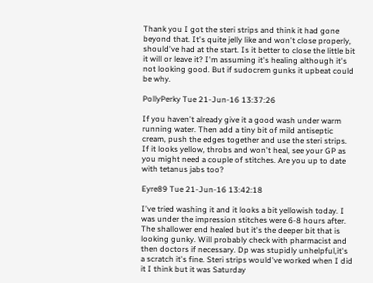Thank you I got the steri strips and think it had gone beyond that. It's quite jelly like and won't close properly, should've had at the start. Is it better to close the little bit it will or leave it? I'm assuming it's healing although it's not looking good. But if sudocrem gunks it upbeat could be why.

PollyPerky Tue 21-Jun-16 13:37:26

If you haven't already give it a good wash under warm running water. Then add a tiny bit of mild antiseptic cream, push the edges together and use the steri strips. If it looks yellow, throbs and won't heal, see your GP as you might need a couple of stitches. Are you up to date with tetanus jabs too?

Eyre89 Tue 21-Jun-16 13:42:18

I've tried washing it and it looks a bit yellowish today. I was under the impression stitches were 6-8 hours after. The shallower end healed but it's the deeper bit that is looking gunky. Will probably check with pharmacist and then doctors if necessary. Dp was stupidly unhelpful,it's a scratch it's fine. Steri strips would've worked when I did it I think but it was Saturday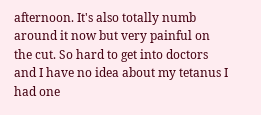afternoon. It's also totally numb around it now but very painful on the cut. So hard to get into doctors and I have no idea about my tetanus I had one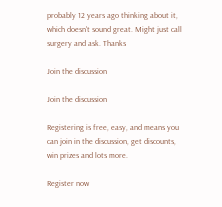probably 12 years ago thinking about it, which doesn't sound great. Might just call surgery and ask. Thanks

Join the discussion

Join the discussion

Registering is free, easy, and means you can join in the discussion, get discounts, win prizes and lots more.

Register now